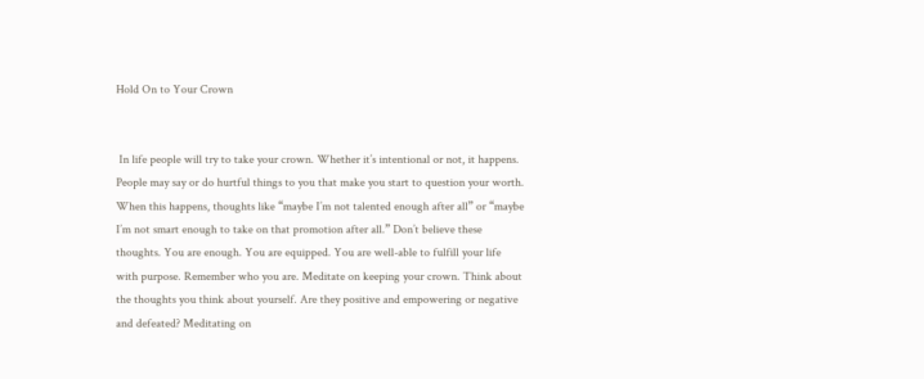Hold On to Your Crown


 In life people will try to take your crown. Whether it’s intentional or not, it happens. People may say or do hurtful things to you that make you start to question your worth. When this happens, thoughts like “maybe I’m not talented enough after all” or “maybe I’m not smart enough to take on that promotion after all.” Don’t believe these thoughts. You are enough. You are equipped. You are well-able to fulfill your life with purpose. Remember who you are. Meditate on keeping your crown. Think about the thoughts you think about yourself. Are they positive and empowering or negative and defeated? Meditating on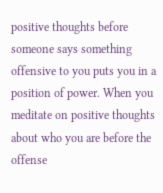positive thoughts before someone says something offensive to you puts you in a position of power. When you meditate on positive thoughts about who you are before the offense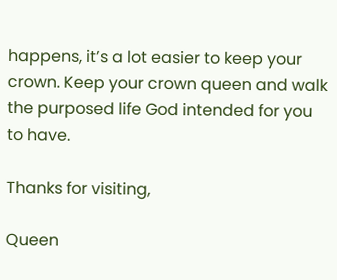happens, it’s a lot easier to keep your crown. Keep your crown queen and walk the purposed life God intended for you to have.

Thanks for visiting,

Queen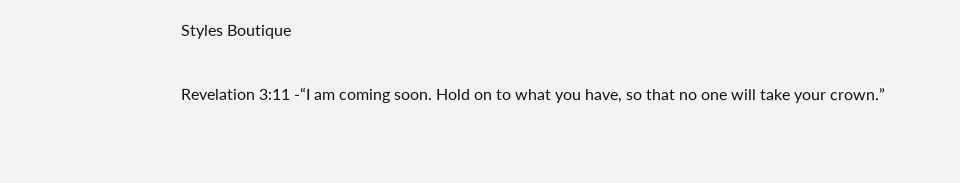Styles Boutique

Revelation 3:11 -“I am coming soon. Hold on to what you have, so that no one will take your crown.”